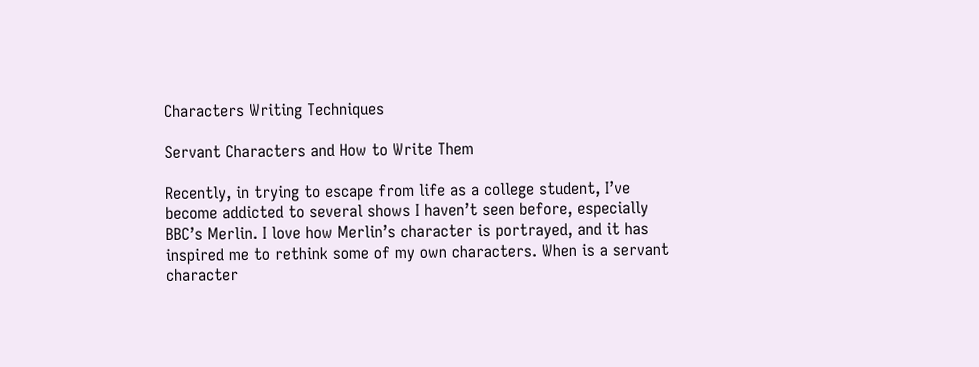Characters Writing Techniques

Servant Characters and How to Write Them

Recently, in trying to escape from life as a college student, I’ve become addicted to several shows I haven’t seen before, especially BBC’s Merlin. I love how Merlin’s character is portrayed, and it has inspired me to rethink some of my own characters. When is a servant character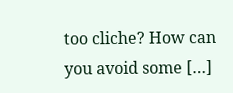too cliche? How can you avoid some […]